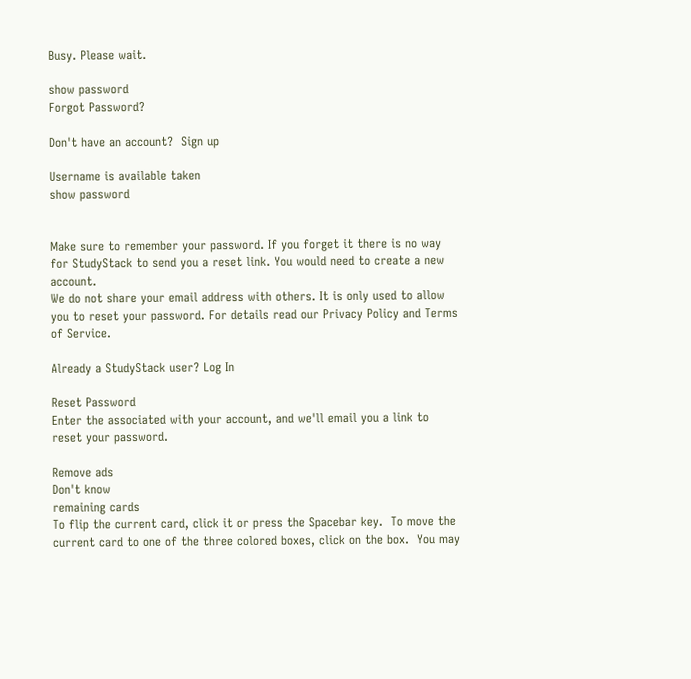Busy. Please wait.

show password
Forgot Password?

Don't have an account?  Sign up

Username is available taken
show password


Make sure to remember your password. If you forget it there is no way for StudyStack to send you a reset link. You would need to create a new account.
We do not share your email address with others. It is only used to allow you to reset your password. For details read our Privacy Policy and Terms of Service.

Already a StudyStack user? Log In

Reset Password
Enter the associated with your account, and we'll email you a link to reset your password.

Remove ads
Don't know
remaining cards
To flip the current card, click it or press the Spacebar key.  To move the current card to one of the three colored boxes, click on the box.  You may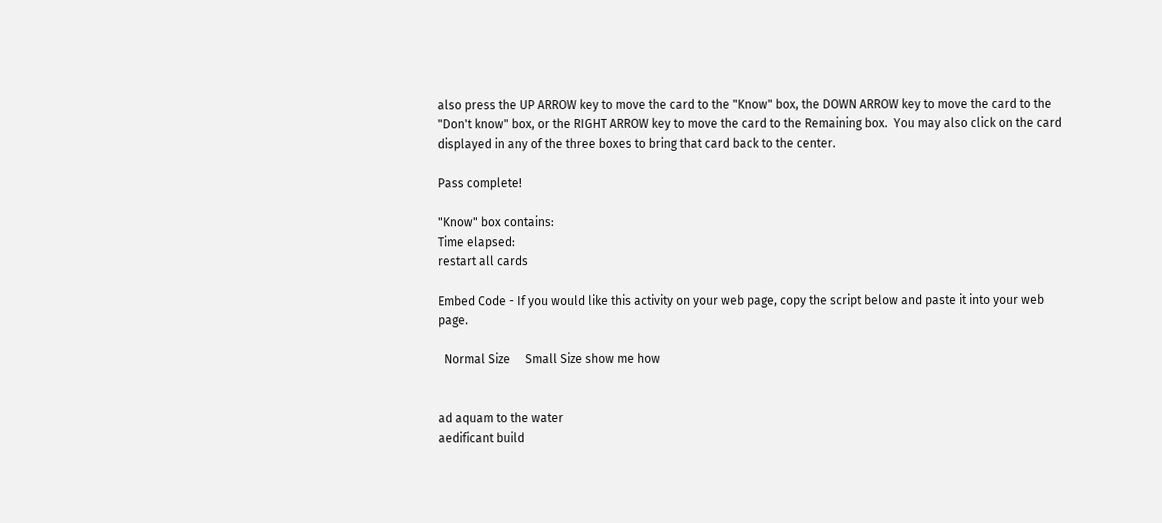also press the UP ARROW key to move the card to the "Know" box, the DOWN ARROW key to move the card to the "Don't know" box, or the RIGHT ARROW key to move the card to the Remaining box.  You may also click on the card displayed in any of the three boxes to bring that card back to the center.

Pass complete!

"Know" box contains:
Time elapsed:
restart all cards

Embed Code - If you would like this activity on your web page, copy the script below and paste it into your web page.

  Normal Size     Small Size show me how


ad aquam to the water
aedificant build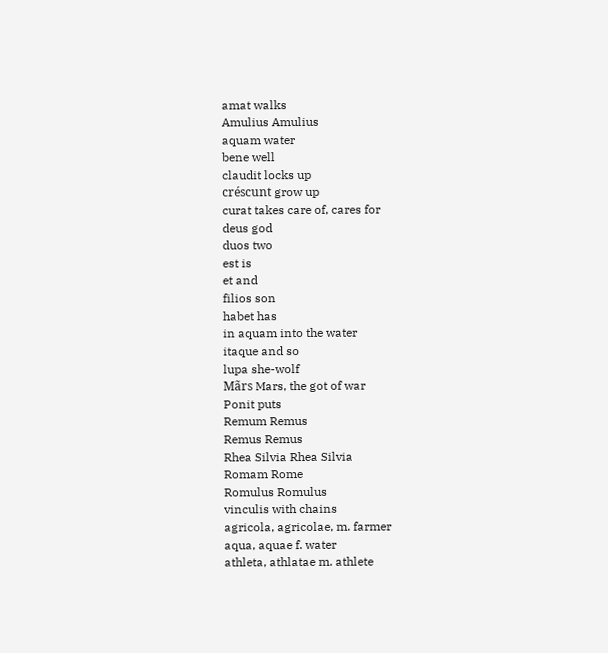amat walks
Amulius Amulius
aquam water
bene well
claudit locks up
créscunt grow up
curat takes care of, cares for
deus god
duos two
est is
et and
filios son
habet has
in aquam into the water
itaque and so
lupa she-wolf
Mãrs Mars, the got of war
Ponit puts
Remum Remus
Remus Remus
Rhea Silvia Rhea Silvia
Romam Rome
Romulus Romulus
vinculis with chains
agricola, agricolae, m. farmer
aqua, aquae f. water
athleta, athlatae m. athlete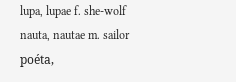lupa, lupae f. she-wolf
nauta, nautae m. sailor
poéta,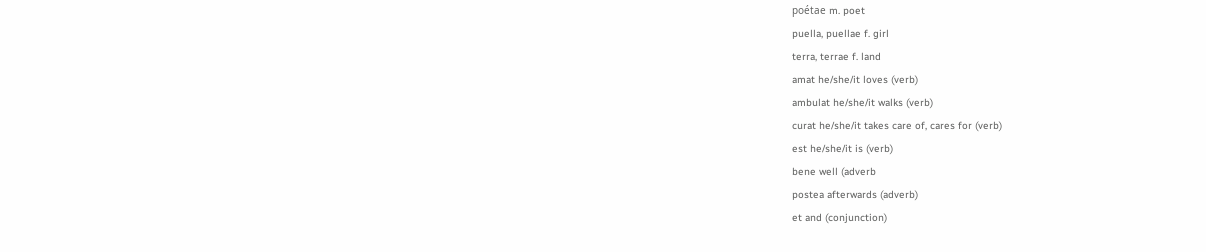poétae m. poet
puella, puellae f. girl
terra, terrae f. land
amat he/she/it loves (verb)
ambulat he/she/it walks (verb)
curat he/she/it takes care of, cares for (verb)
est he/she/it is (verb)
bene well (adverb
postea afterwards (adverb)
et and (conjunction)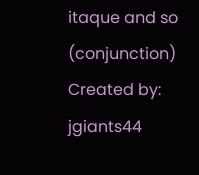itaque and so (conjunction)
Created by: jgiants44